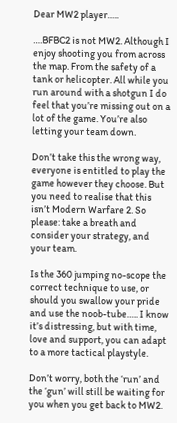Dear MW2 player…..

….BFBC2 is not MW2. Although I enjoy shooting you from across the map. From the safety of a tank or helicopter. All while you run around with a shotgun I do feel that you’re missing out on a lot of the game. You’re also letting your team down.

Don’t take this the wrong way, everyone is entitled to play the game however they choose. But you need to realise that this isn’t Modern Warfare 2. So please: take a breath and consider your strategy, and your team.

Is the 360 jumping no-scope the correct technique to use, or should you swallow your pride and use the noob-tube….. I know it’s distressing, but with time, love and support, you can adapt to a more tactical playstyle.

Don’t worry, both the ‘run’ and the ‘gun’ will still be waiting for you when you get back to MW2.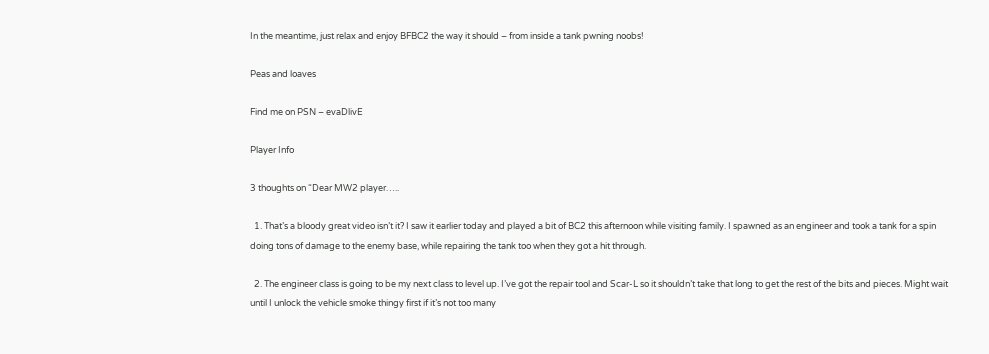In the meantime, just relax and enjoy BFBC2 the way it should – from inside a tank pwning noobs!

Peas and loaves

Find me on PSN – evaDlivE

Player Info

3 thoughts on “Dear MW2 player…..

  1. That’s a bloody great video isn’t it? I saw it earlier today and played a bit of BC2 this afternoon while visiting family. I spawned as an engineer and took a tank for a spin doing tons of damage to the enemy base, while repairing the tank too when they got a hit through.

  2. The engineer class is going to be my next class to level up. I’ve got the repair tool and Scar-L so it shouldn’t take that long to get the rest of the bits and pieces. Might wait until I unlock the vehicle smoke thingy first if it’s not too many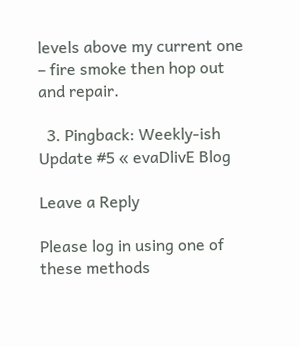levels above my current one – fire smoke then hop out and repair.

  3. Pingback: Weekly-ish Update #5 « evaDlivE Blog

Leave a Reply

Please log in using one of these methods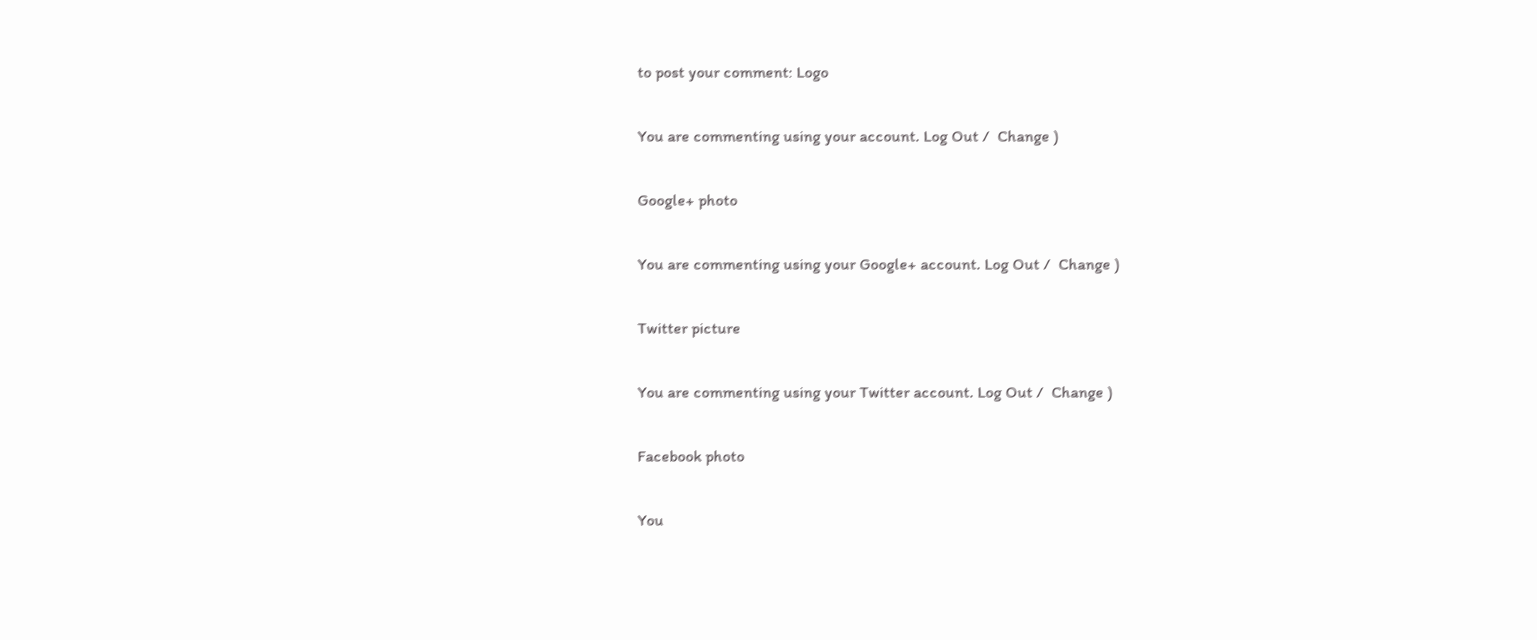to post your comment: Logo

You are commenting using your account. Log Out /  Change )

Google+ photo

You are commenting using your Google+ account. Log Out /  Change )

Twitter picture

You are commenting using your Twitter account. Log Out /  Change )

Facebook photo

You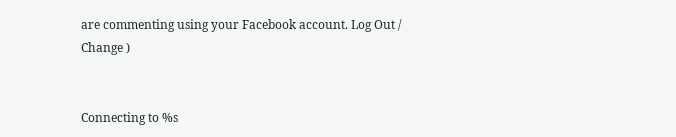are commenting using your Facebook account. Log Out /  Change )


Connecting to %s